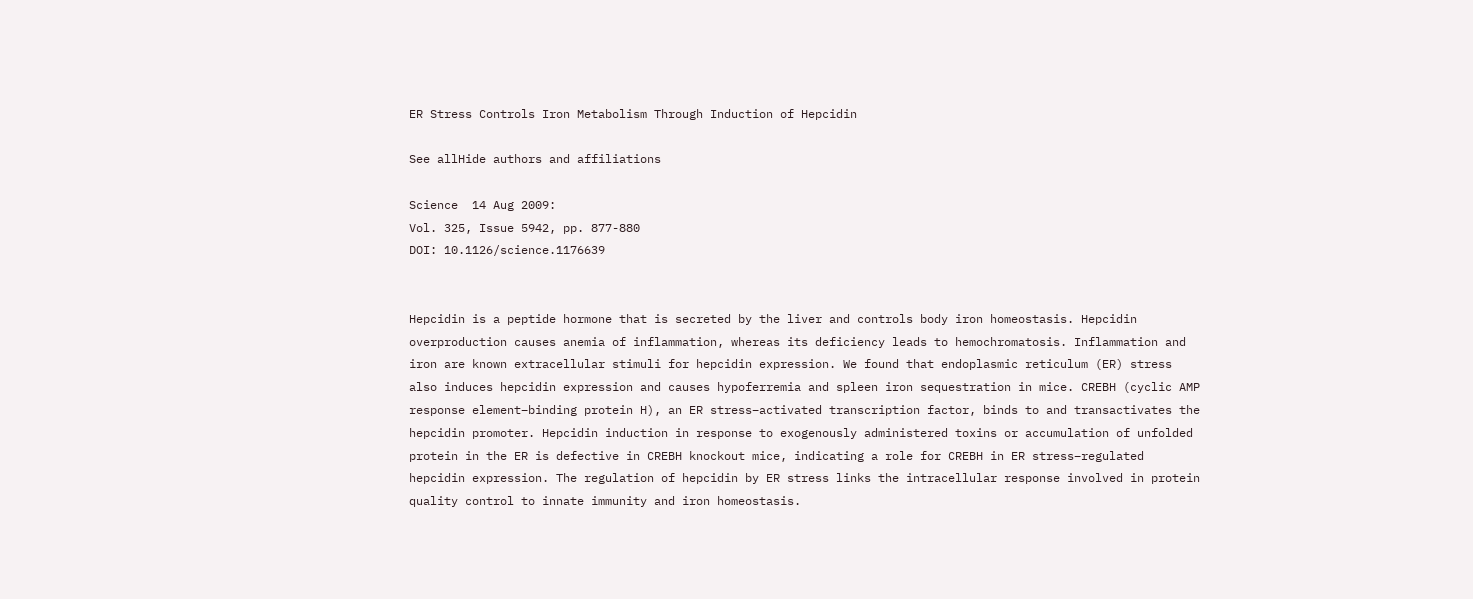ER Stress Controls Iron Metabolism Through Induction of Hepcidin

See allHide authors and affiliations

Science  14 Aug 2009:
Vol. 325, Issue 5942, pp. 877-880
DOI: 10.1126/science.1176639


Hepcidin is a peptide hormone that is secreted by the liver and controls body iron homeostasis. Hepcidin overproduction causes anemia of inflammation, whereas its deficiency leads to hemochromatosis. Inflammation and iron are known extracellular stimuli for hepcidin expression. We found that endoplasmic reticulum (ER) stress also induces hepcidin expression and causes hypoferremia and spleen iron sequestration in mice. CREBH (cyclic AMP response element–binding protein H), an ER stress–activated transcription factor, binds to and transactivates the hepcidin promoter. Hepcidin induction in response to exogenously administered toxins or accumulation of unfolded protein in the ER is defective in CREBH knockout mice, indicating a role for CREBH in ER stress–regulated hepcidin expression. The regulation of hepcidin by ER stress links the intracellular response involved in protein quality control to innate immunity and iron homeostasis.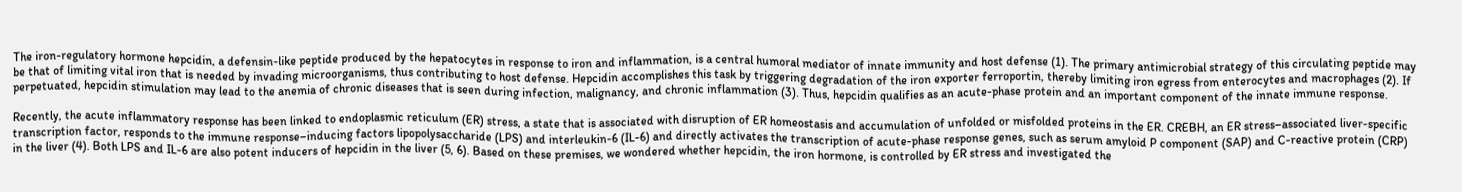The iron-regulatory hormone hepcidin, a defensin-like peptide produced by the hepatocytes in response to iron and inflammation, is a central humoral mediator of innate immunity and host defense (1). The primary antimicrobial strategy of this circulating peptide may be that of limiting vital iron that is needed by invading microorganisms, thus contributing to host defense. Hepcidin accomplishes this task by triggering degradation of the iron exporter ferroportin, thereby limiting iron egress from enterocytes and macrophages (2). If perpetuated, hepcidin stimulation may lead to the anemia of chronic diseases that is seen during infection, malignancy, and chronic inflammation (3). Thus, hepcidin qualifies as an acute-phase protein and an important component of the innate immune response.

Recently, the acute inflammatory response has been linked to endoplasmic reticulum (ER) stress, a state that is associated with disruption of ER homeostasis and accumulation of unfolded or misfolded proteins in the ER. CREBH, an ER stress–associated liver-specific transcription factor, responds to the immune response–inducing factors lipopolysaccharide (LPS) and interleukin-6 (IL-6) and directly activates the transcription of acute-phase response genes, such as serum amyloid P component (SAP) and C-reactive protein (CRP) in the liver (4). Both LPS and IL-6 are also potent inducers of hepcidin in the liver (5, 6). Based on these premises, we wondered whether hepcidin, the iron hormone, is controlled by ER stress and investigated the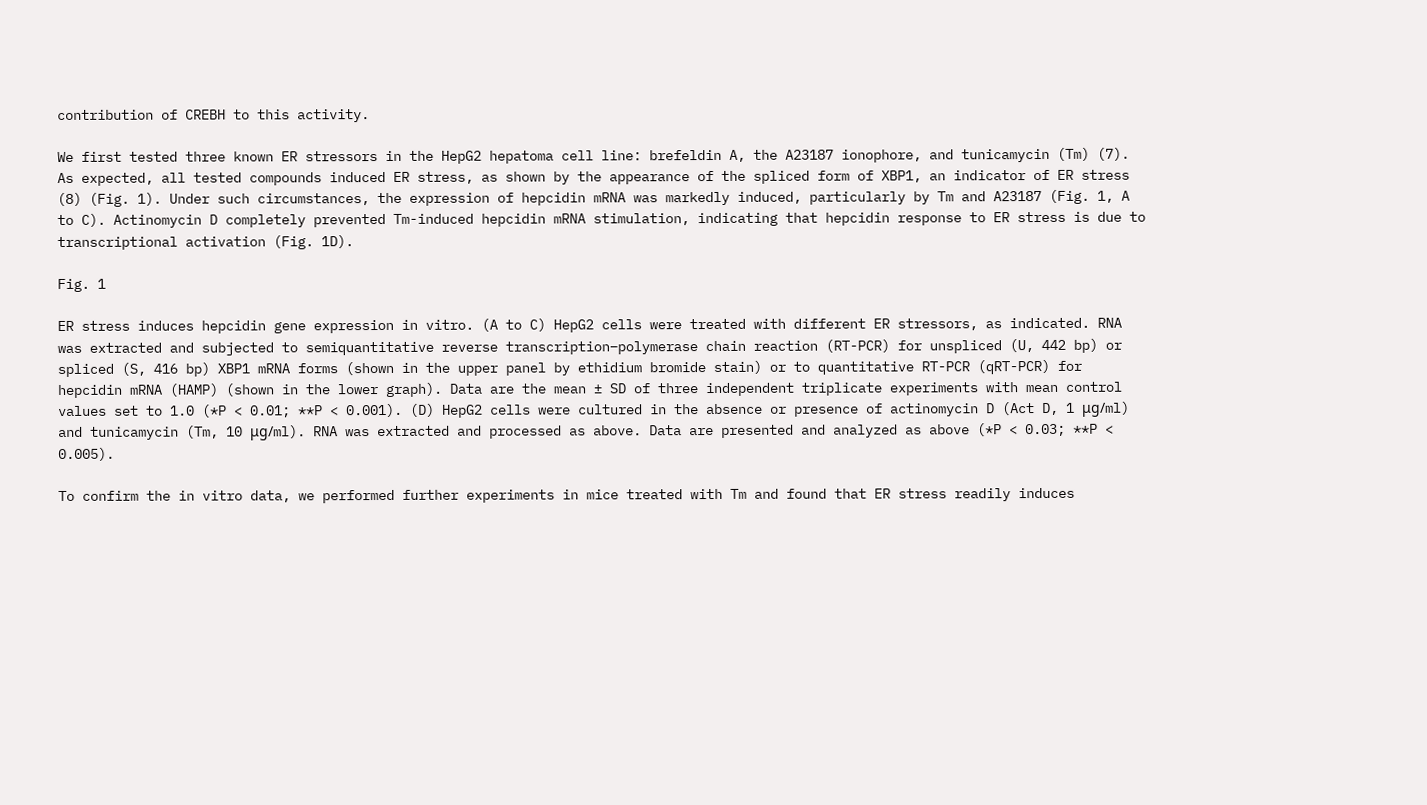contribution of CREBH to this activity.

We first tested three known ER stressors in the HepG2 hepatoma cell line: brefeldin A, the A23187 ionophore, and tunicamycin (Tm) (7). As expected, all tested compounds induced ER stress, as shown by the appearance of the spliced form of XBP1, an indicator of ER stress (8) (Fig. 1). Under such circumstances, the expression of hepcidin mRNA was markedly induced, particularly by Tm and A23187 (Fig. 1, A to C). Actinomycin D completely prevented Tm-induced hepcidin mRNA stimulation, indicating that hepcidin response to ER stress is due to transcriptional activation (Fig. 1D).

Fig. 1

ER stress induces hepcidin gene expression in vitro. (A to C) HepG2 cells were treated with different ER stressors, as indicated. RNA was extracted and subjected to semiquantitative reverse transcription–polymerase chain reaction (RT-PCR) for unspliced (U, 442 bp) or spliced (S, 416 bp) XBP1 mRNA forms (shown in the upper panel by ethidium bromide stain) or to quantitative RT-PCR (qRT-PCR) for hepcidin mRNA (HAMP) (shown in the lower graph). Data are the mean ± SD of three independent triplicate experiments with mean control values set to 1.0 (*P < 0.01; **P < 0.001). (D) HepG2 cells were cultured in the absence or presence of actinomycin D (Act D, 1 μg/ml) and tunicamycin (Tm, 10 μg/ml). RNA was extracted and processed as above. Data are presented and analyzed as above (*P < 0.03; **P < 0.005).

To confirm the in vitro data, we performed further experiments in mice treated with Tm and found that ER stress readily induces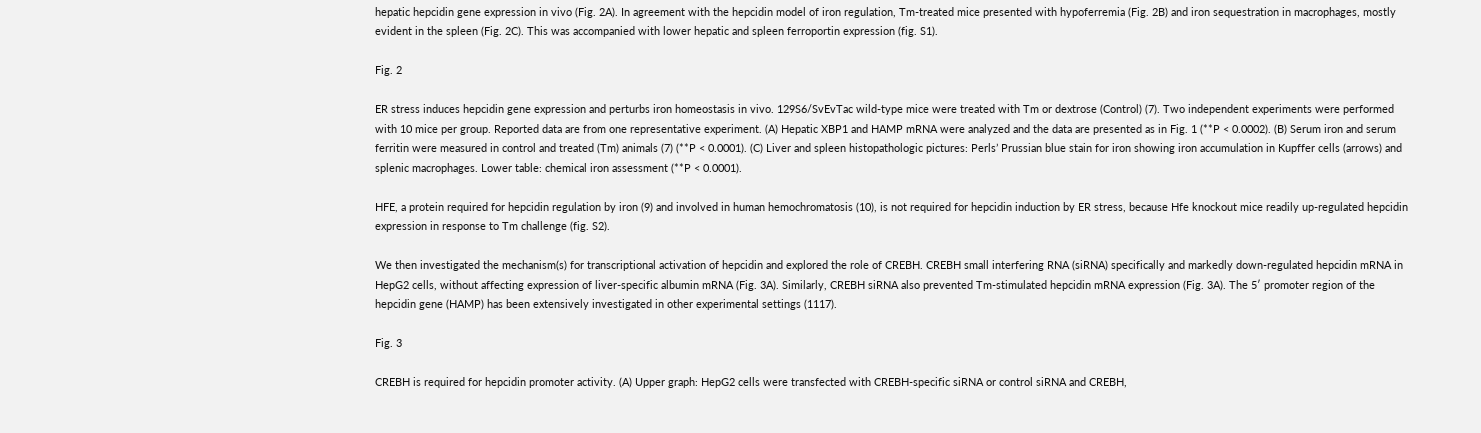hepatic hepcidin gene expression in vivo (Fig. 2A). In agreement with the hepcidin model of iron regulation, Tm-treated mice presented with hypoferremia (Fig. 2B) and iron sequestration in macrophages, mostly evident in the spleen (Fig. 2C). This was accompanied with lower hepatic and spleen ferroportin expression (fig. S1).

Fig. 2

ER stress induces hepcidin gene expression and perturbs iron homeostasis in vivo. 129S6/SvEvTac wild-type mice were treated with Tm or dextrose (Control) (7). Two independent experiments were performed with 10 mice per group. Reported data are from one representative experiment. (A) Hepatic XBP1 and HAMP mRNA were analyzed and the data are presented as in Fig. 1 (**P < 0.0002). (B) Serum iron and serum ferritin were measured in control and treated (Tm) animals (7) (**P < 0.0001). (C) Liver and spleen histopathologic pictures: Perls’ Prussian blue stain for iron showing iron accumulation in Kupffer cells (arrows) and splenic macrophages. Lower table: chemical iron assessment (**P < 0.0001).

HFE, a protein required for hepcidin regulation by iron (9) and involved in human hemochromatosis (10), is not required for hepcidin induction by ER stress, because Hfe knockout mice readily up-regulated hepcidin expression in response to Tm challenge (fig. S2).

We then investigated the mechanism(s) for transcriptional activation of hepcidin and explored the role of CREBH. CREBH small interfering RNA (siRNA) specifically and markedly down-regulated hepcidin mRNA in HepG2 cells, without affecting expression of liver-specific albumin mRNA (Fig. 3A). Similarly, CREBH siRNA also prevented Tm-stimulated hepcidin mRNA expression (Fig. 3A). The 5′ promoter region of the hepcidin gene (HAMP) has been extensively investigated in other experimental settings (1117).

Fig. 3

CREBH is required for hepcidin promoter activity. (A) Upper graph: HepG2 cells were transfected with CREBH-specific siRNA or control siRNA and CREBH,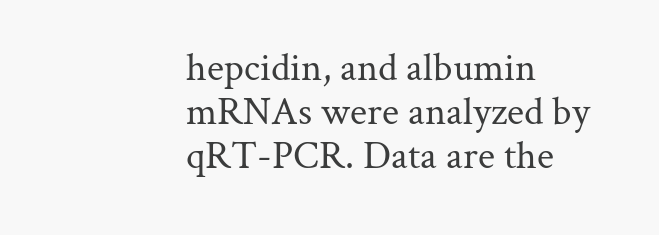hepcidin, and albumin mRNAs were analyzed by qRT-PCR. Data are the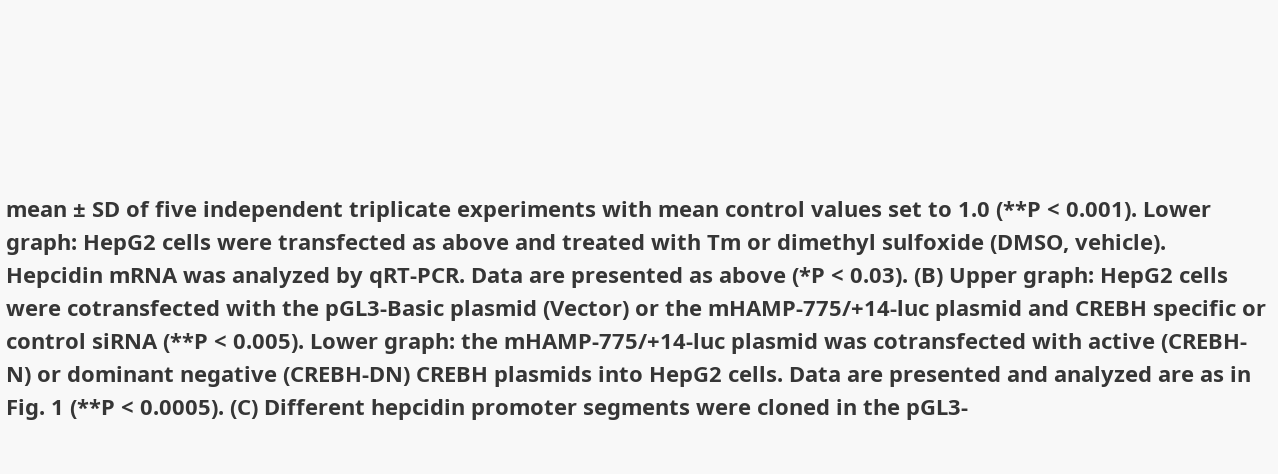mean ± SD of five independent triplicate experiments with mean control values set to 1.0 (**P < 0.001). Lower graph: HepG2 cells were transfected as above and treated with Tm or dimethyl sulfoxide (DMSO, vehicle). Hepcidin mRNA was analyzed by qRT-PCR. Data are presented as above (*P < 0.03). (B) Upper graph: HepG2 cells were cotransfected with the pGL3-Basic plasmid (Vector) or the mHAMP-775/+14-luc plasmid and CREBH specific or control siRNA (**P < 0.005). Lower graph: the mHAMP-775/+14-luc plasmid was cotransfected with active (CREBH-N) or dominant negative (CREBH-DN) CREBH plasmids into HepG2 cells. Data are presented and analyzed are as in Fig. 1 (**P < 0.0005). (C) Different hepcidin promoter segments were cloned in the pGL3-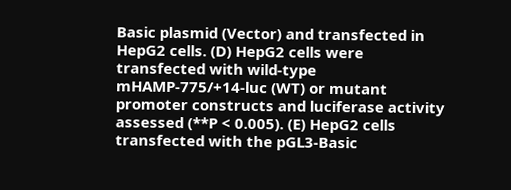Basic plasmid (Vector) and transfected in HepG2 cells. (D) HepG2 cells were transfected with wild-type mHAMP-775/+14-luc (WT) or mutant promoter constructs and luciferase activity assessed (**P < 0.005). (E) HepG2 cells transfected with the pGL3-Basic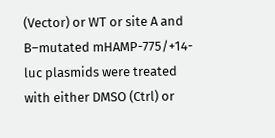(Vector) or WT or site A and B–mutated mHAMP-775/+14-luc plasmids were treated with either DMSO (Ctrl) or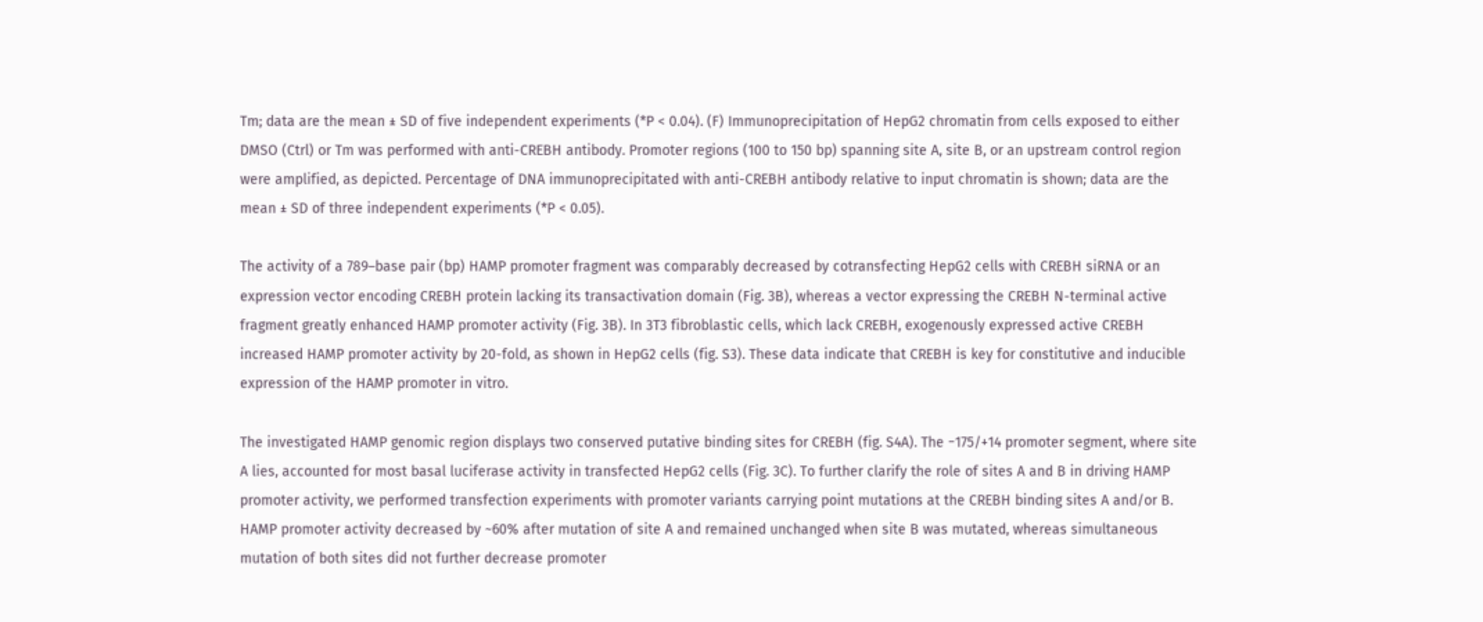Tm; data are the mean ± SD of five independent experiments (*P < 0.04). (F) Immunoprecipitation of HepG2 chromatin from cells exposed to either DMSO (Ctrl) or Tm was performed with anti-CREBH antibody. Promoter regions (100 to 150 bp) spanning site A, site B, or an upstream control region were amplified, as depicted. Percentage of DNA immunoprecipitated with anti-CREBH antibody relative to input chromatin is shown; data are the mean ± SD of three independent experiments (*P < 0.05).

The activity of a 789–base pair (bp) HAMP promoter fragment was comparably decreased by cotransfecting HepG2 cells with CREBH siRNA or an expression vector encoding CREBH protein lacking its transactivation domain (Fig. 3B), whereas a vector expressing the CREBH N-terminal active fragment greatly enhanced HAMP promoter activity (Fig. 3B). In 3T3 fibroblastic cells, which lack CREBH, exogenously expressed active CREBH increased HAMP promoter activity by 20-fold, as shown in HepG2 cells (fig. S3). These data indicate that CREBH is key for constitutive and inducible expression of the HAMP promoter in vitro.

The investigated HAMP genomic region displays two conserved putative binding sites for CREBH (fig. S4A). The −175/+14 promoter segment, where site A lies, accounted for most basal luciferase activity in transfected HepG2 cells (Fig. 3C). To further clarify the role of sites A and B in driving HAMP promoter activity, we performed transfection experiments with promoter variants carrying point mutations at the CREBH binding sites A and/or B. HAMP promoter activity decreased by ~60% after mutation of site A and remained unchanged when site B was mutated, whereas simultaneous mutation of both sites did not further decrease promoter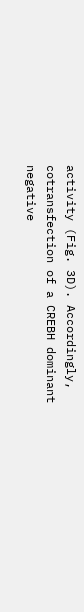activity (Fig. 3D). Accordingly, cotransfection of a CREBH dominant negative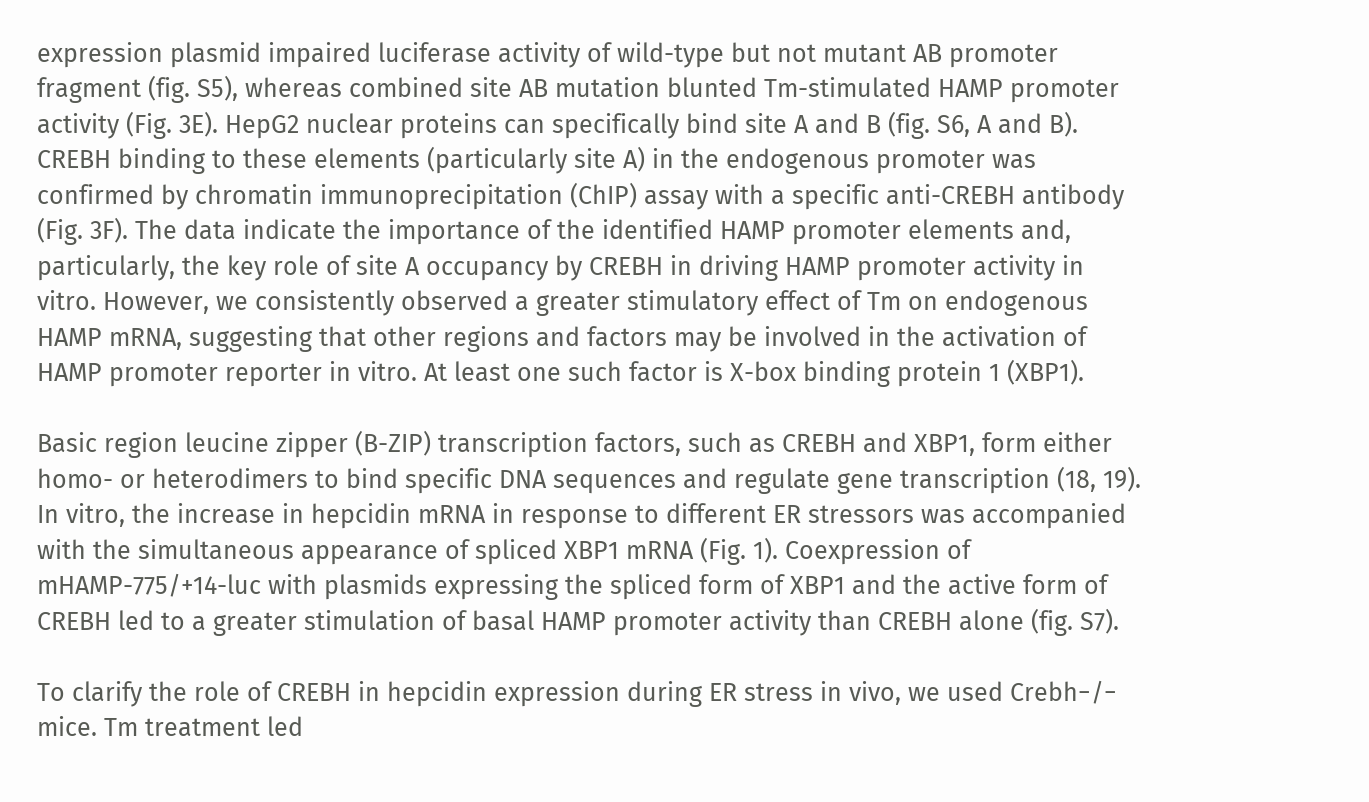expression plasmid impaired luciferase activity of wild-type but not mutant AB promoter fragment (fig. S5), whereas combined site AB mutation blunted Tm-stimulated HAMP promoter activity (Fig. 3E). HepG2 nuclear proteins can specifically bind site A and B (fig. S6, A and B). CREBH binding to these elements (particularly site A) in the endogenous promoter was confirmed by chromatin immunoprecipitation (ChIP) assay with a specific anti-CREBH antibody (Fig. 3F). The data indicate the importance of the identified HAMP promoter elements and, particularly, the key role of site A occupancy by CREBH in driving HAMP promoter activity in vitro. However, we consistently observed a greater stimulatory effect of Tm on endogenous HAMP mRNA, suggesting that other regions and factors may be involved in the activation of HAMP promoter reporter in vitro. At least one such factor is X-box binding protein 1 (XBP1).

Basic region leucine zipper (B-ZIP) transcription factors, such as CREBH and XBP1, form either homo- or heterodimers to bind specific DNA sequences and regulate gene transcription (18, 19). In vitro, the increase in hepcidin mRNA in response to different ER stressors was accompanied with the simultaneous appearance of spliced XBP1 mRNA (Fig. 1). Coexpression of mHAMP-775/+14-luc with plasmids expressing the spliced form of XBP1 and the active form of CREBH led to a greater stimulation of basal HAMP promoter activity than CREBH alone (fig. S7).

To clarify the role of CREBH in hepcidin expression during ER stress in vivo, we used Crebh−/− mice. Tm treatment led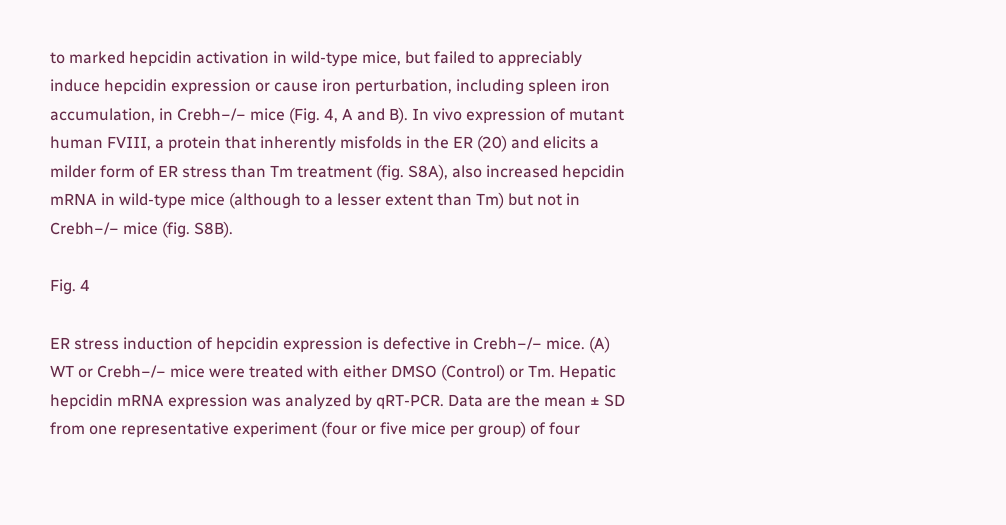to marked hepcidin activation in wild-type mice, but failed to appreciably induce hepcidin expression or cause iron perturbation, including spleen iron accumulation, in Crebh−/− mice (Fig. 4, A and B). In vivo expression of mutant human FVIII, a protein that inherently misfolds in the ER (20) and elicits a milder form of ER stress than Tm treatment (fig. S8A), also increased hepcidin mRNA in wild-type mice (although to a lesser extent than Tm) but not in Crebh−/− mice (fig. S8B).

Fig. 4

ER stress induction of hepcidin expression is defective in Crebh−/− mice. (A) WT or Crebh−/− mice were treated with either DMSO (Control) or Tm. Hepatic hepcidin mRNA expression was analyzed by qRT-PCR. Data are the mean ± SD from one representative experiment (four or five mice per group) of four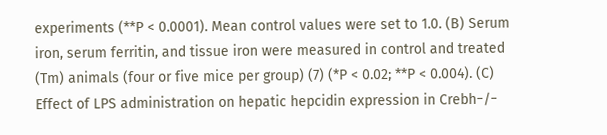experiments (**P < 0.0001). Mean control values were set to 1.0. (B) Serum iron, serum ferritin, and tissue iron were measured in control and treated (Tm) animals (four or five mice per group) (7) (*P < 0.02; **P < 0.004). (C) Effect of LPS administration on hepatic hepcidin expression in Crebh−/−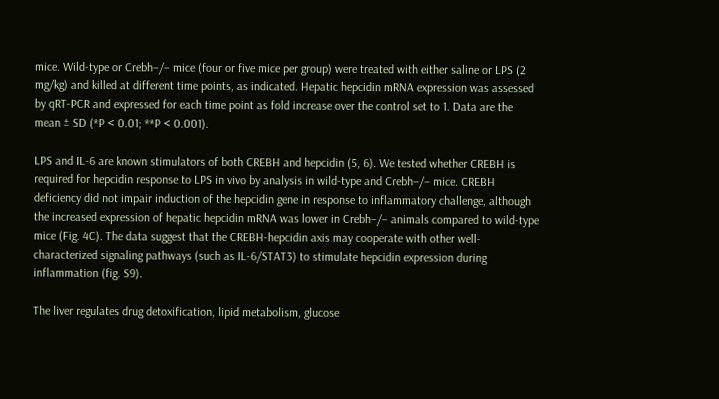mice. Wild-type or Crebh−/− mice (four or five mice per group) were treated with either saline or LPS (2 mg/kg) and killed at different time points, as indicated. Hepatic hepcidin mRNA expression was assessed by qRT-PCR and expressed for each time point as fold increase over the control set to 1. Data are the mean ± SD (*P < 0.01; **P < 0.001).

LPS and IL-6 are known stimulators of both CREBH and hepcidin (5, 6). We tested whether CREBH is required for hepcidin response to LPS in vivo by analysis in wild-type and Crebh−/− mice. CREBH deficiency did not impair induction of the hepcidin gene in response to inflammatory challenge, although the increased expression of hepatic hepcidin mRNA was lower in Crebh−/− animals compared to wild-type mice (Fig. 4C). The data suggest that the CREBH-hepcidin axis may cooperate with other well-characterized signaling pathways (such as IL-6/STAT3) to stimulate hepcidin expression during inflammation (fig. S9).

The liver regulates drug detoxification, lipid metabolism, glucose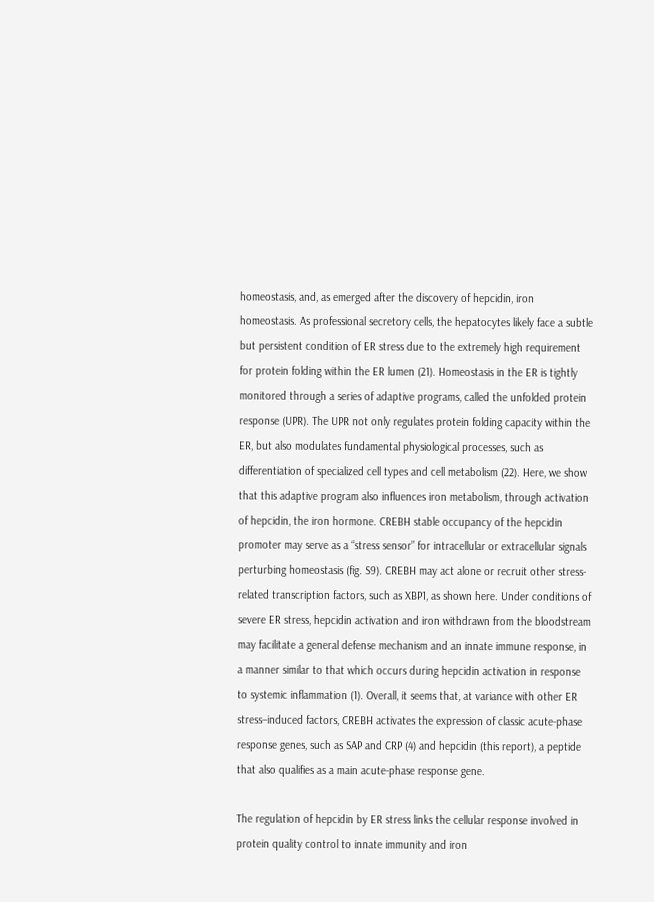homeostasis, and, as emerged after the discovery of hepcidin, iron homeostasis. As professional secretory cells, the hepatocytes likely face a subtle but persistent condition of ER stress due to the extremely high requirement for protein folding within the ER lumen (21). Homeostasis in the ER is tightly monitored through a series of adaptive programs, called the unfolded protein response (UPR). The UPR not only regulates protein folding capacity within the ER, but also modulates fundamental physiological processes, such as differentiation of specialized cell types and cell metabolism (22). Here, we show that this adaptive program also influences iron metabolism, through activation of hepcidin, the iron hormone. CREBH stable occupancy of the hepcidin promoter may serve as a “stress sensor” for intracellular or extracellular signals perturbing homeostasis (fig. S9). CREBH may act alone or recruit other stress-related transcription factors, such as XBP1, as shown here. Under conditions of severe ER stress, hepcidin activation and iron withdrawn from the bloodstream may facilitate a general defense mechanism and an innate immune response, in a manner similar to that which occurs during hepcidin activation in response to systemic inflammation (1). Overall, it seems that, at variance with other ER stress–induced factors, CREBH activates the expression of classic acute-phase response genes, such as SAP and CRP (4) and hepcidin (this report), a peptide that also qualifies as a main acute-phase response gene.

The regulation of hepcidin by ER stress links the cellular response involved in protein quality control to innate immunity and iron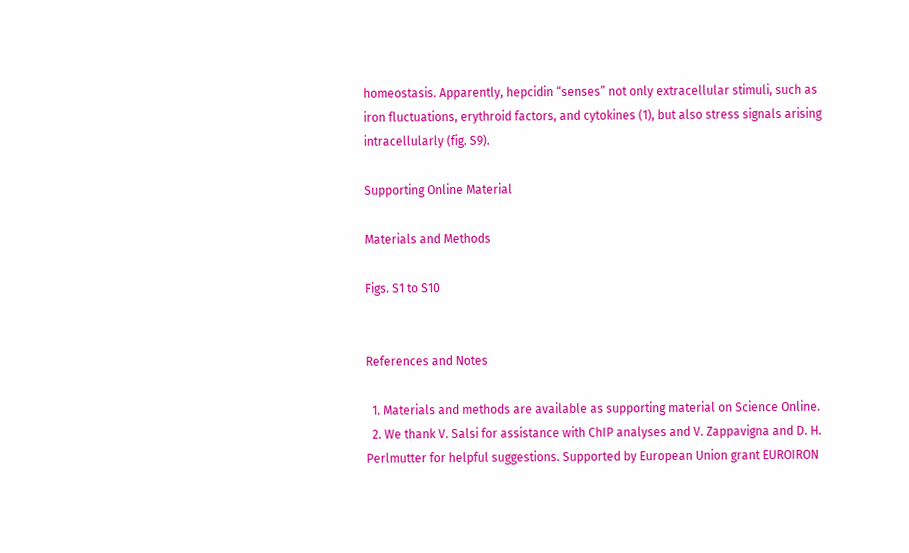homeostasis. Apparently, hepcidin “senses” not only extracellular stimuli, such as iron fluctuations, erythroid factors, and cytokines (1), but also stress signals arising intracellularly (fig. S9).

Supporting Online Material

Materials and Methods

Figs. S1 to S10


References and Notes

  1. Materials and methods are available as supporting material on Science Online.
  2. We thank V. Salsi for assistance with ChIP analyses and V. Zappavigna and D. H. Perlmutter for helpful suggestions. Supported by European Union grant EUROIRON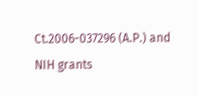Ct.2006-037296 (A.P.) and NIH grants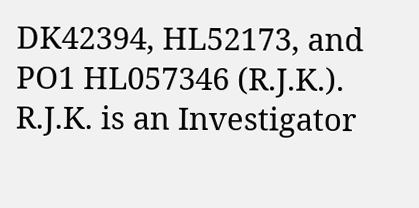DK42394, HL52173, and PO1 HL057346 (R.J.K.). R.J.K. is an Investigator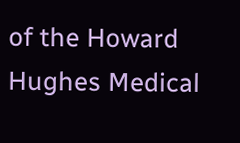of the Howard Hughes Medical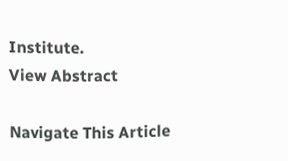Institute.
View Abstract

Navigate This Article